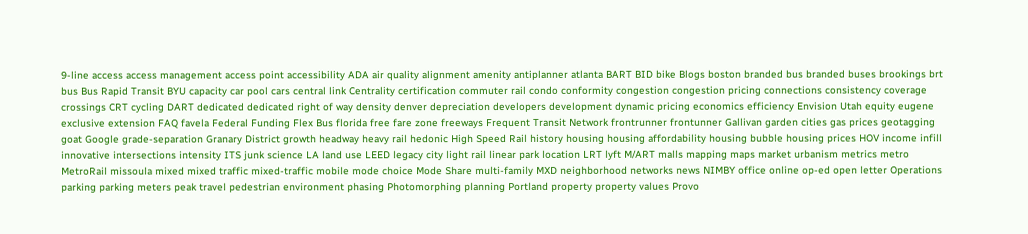9-line access access management access point accessibility ADA air quality alignment amenity antiplanner atlanta BART BID bike Blogs boston branded bus branded buses brookings brt bus Bus Rapid Transit BYU capacity car pool cars central link Centrality certification commuter rail condo conformity congestion congestion pricing connections consistency coverage crossings CRT cycling DART dedicated dedicated right of way density denver depreciation developers development dynamic pricing economics efficiency Envision Utah equity eugene exclusive extension FAQ favela Federal Funding Flex Bus florida free fare zone freeways Frequent Transit Network frontrunner frontunner Gallivan garden cities gas prices geotagging goat Google grade-separation Granary District growth headway heavy rail hedonic High Speed Rail history housing housing affordability housing bubble housing prices HOV income infill innovative intersections intensity ITS junk science LA land use LEED legacy city light rail linear park location LRT lyft M/ART malls mapping maps market urbanism metrics metro MetroRail missoula mixed mixed traffic mixed-traffic mobile mode choice Mode Share multi-family MXD neighborhood networks news NIMBY office online op-ed open letter Operations parking parking meters peak travel pedestrian environment phasing Photomorphing planning Portland property property values Provo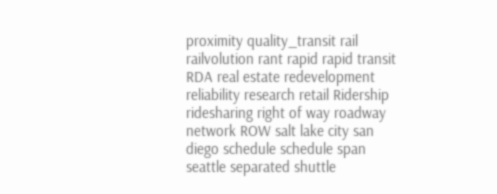proximity quality_transit rail railvolution rant rapid rapid transit RDA real estate redevelopment reliability research retail Ridership ridesharing right of way roadway network ROW salt lake city san diego schedule schedule span seattle separated shuttle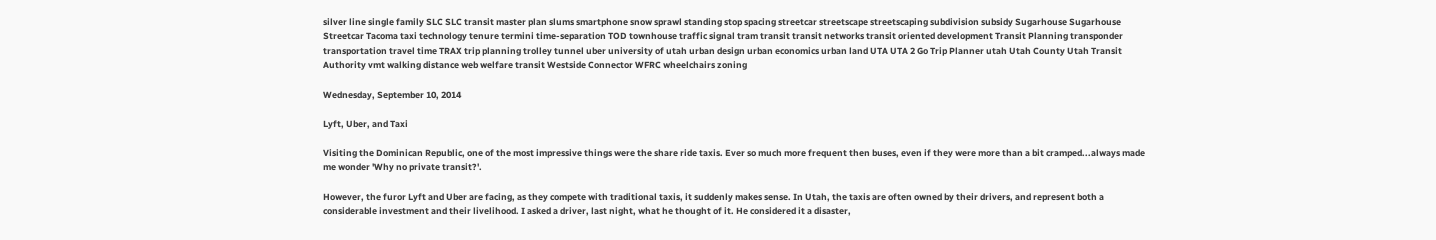silver line single family SLC SLC transit master plan slums smartphone snow sprawl standing stop spacing streetcar streetscape streetscaping subdivision subsidy Sugarhouse Sugarhouse Streetcar Tacoma taxi technology tenure termini time-separation TOD townhouse traffic signal tram transit transit networks transit oriented development Transit Planning transponder transportation travel time TRAX trip planning trolley tunnel uber university of utah urban design urban economics urban land UTA UTA 2 Go Trip Planner utah Utah County Utah Transit Authority vmt walking distance web welfare transit Westside Connector WFRC wheelchairs zoning

Wednesday, September 10, 2014

Lyft, Uber, and Taxi

Visiting the Dominican Republic, one of the most impressive things were the share ride taxis. Ever so much more frequent then buses, even if they were more than a bit cramped...always made me wonder 'Why no private transit?'.

However, the furor Lyft and Uber are facing, as they compete with traditional taxis, it suddenly makes sense. In Utah, the taxis are often owned by their drivers, and represent both a considerable investment and their livelihood. I asked a driver, last night, what he thought of it. He considered it a disaster,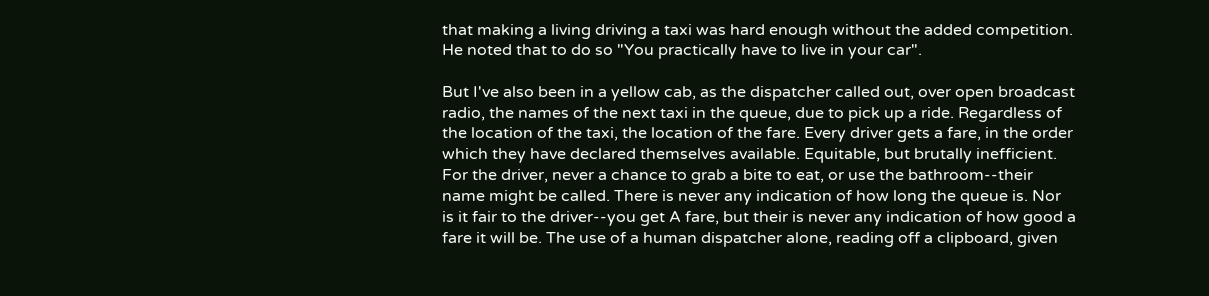that making a living driving a taxi was hard enough without the added competition. He noted that to do so "You practically have to live in your car".

But I've also been in a yellow cab, as the dispatcher called out, over open broadcast radio, the names of the next taxi in the queue, due to pick up a ride. Regardless of the location of the taxi, the location of the fare. Every driver gets a fare, in the order which they have declared themselves available. Equitable, but brutally inefficient. For the driver, never a chance to grab a bite to eat, or use the bathroom--their name might be called. There is never any indication of how long the queue is. Nor is it fair to the driver--you get A fare, but their is never any indication of how good a fare it will be. The use of a human dispatcher alone, reading off a clipboard, given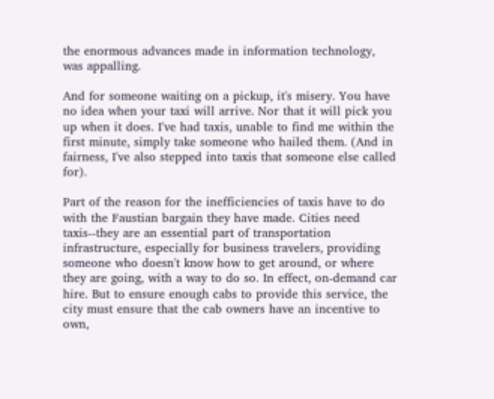the enormous advances made in information technology, was appalling.

And for someone waiting on a pickup, it's misery. You have no idea when your taxi will arrive. Nor that it will pick you up when it does. I've had taxis, unable to find me within the first minute, simply take someone who hailed them. (And in fairness, I've also stepped into taxis that someone else called for).

Part of the reason for the inefficiencies of taxis have to do with the Faustian bargain they have made. Cities need taxis--they are an essential part of transportation infrastructure, especially for business travelers, providing someone who doesn't know how to get around, or where they are going, with a way to do so. In effect, on-demand car hire. But to ensure enough cabs to provide this service, the city must ensure that the cab owners have an incentive to own,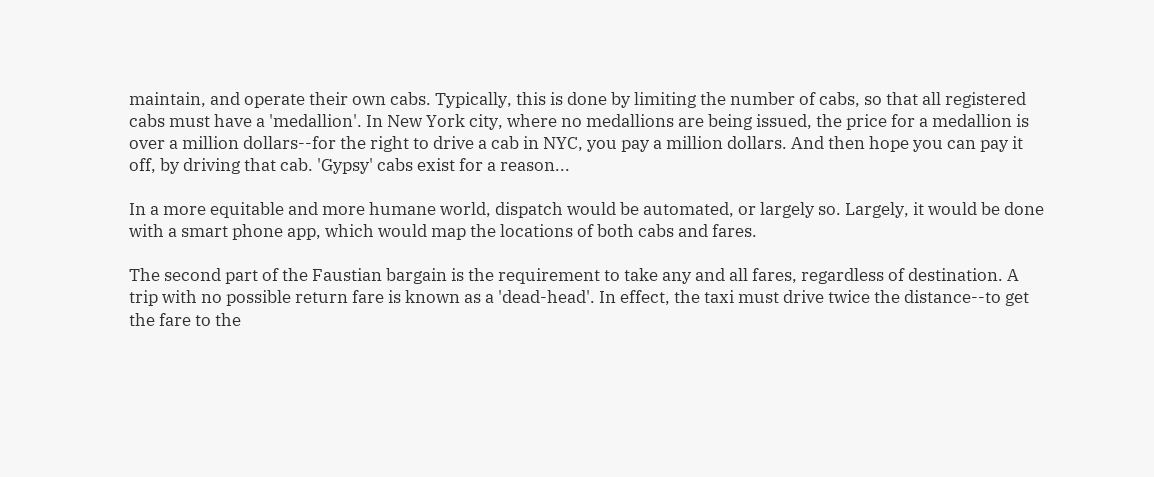maintain, and operate their own cabs. Typically, this is done by limiting the number of cabs, so that all registered cabs must have a 'medallion'. In New York city, where no medallions are being issued, the price for a medallion is over a million dollars--for the right to drive a cab in NYC, you pay a million dollars. And then hope you can pay it off, by driving that cab. 'Gypsy' cabs exist for a reason...

In a more equitable and more humane world, dispatch would be automated, or largely so. Largely, it would be done with a smart phone app, which would map the locations of both cabs and fares.

The second part of the Faustian bargain is the requirement to take any and all fares, regardless of destination. A trip with no possible return fare is known as a 'dead-head'. In effect, the taxi must drive twice the distance--to get the fare to the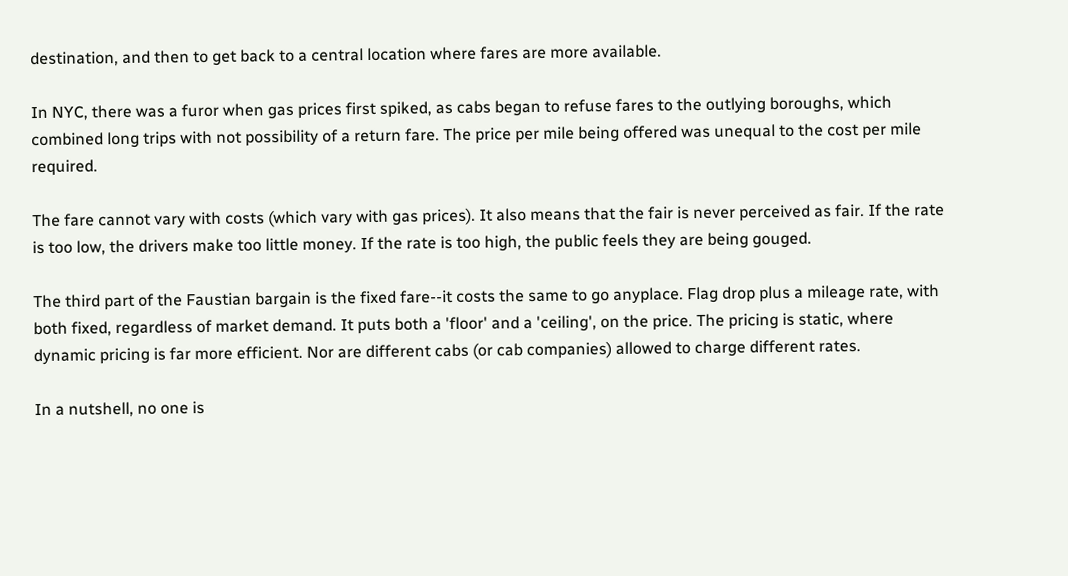destination, and then to get back to a central location where fares are more available.

In NYC, there was a furor when gas prices first spiked, as cabs began to refuse fares to the outlying boroughs, which combined long trips with not possibility of a return fare. The price per mile being offered was unequal to the cost per mile required.

The fare cannot vary with costs (which vary with gas prices). It also means that the fair is never perceived as fair. If the rate is too low, the drivers make too little money. If the rate is too high, the public feels they are being gouged.

The third part of the Faustian bargain is the fixed fare--it costs the same to go anyplace. Flag drop plus a mileage rate, with both fixed, regardless of market demand. It puts both a 'floor' and a 'ceiling', on the price. The pricing is static, where dynamic pricing is far more efficient. Nor are different cabs (or cab companies) allowed to charge different rates.

In a nutshell, no one is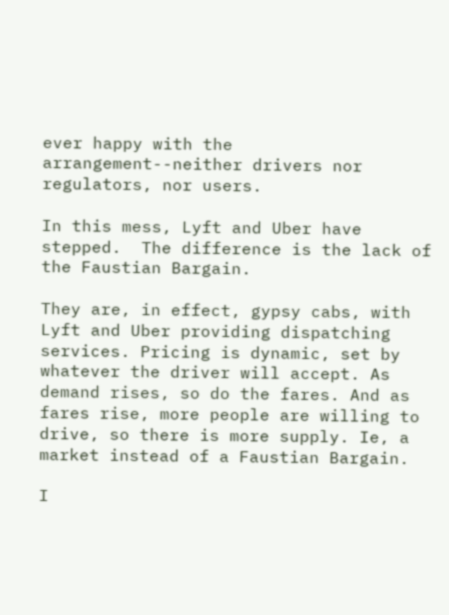ever happy with the arrangement--neither drivers nor regulators, nor users.

In this mess, Lyft and Uber have stepped.  The difference is the lack of the Faustian Bargain.

They are, in effect, gypsy cabs, with Lyft and Uber providing dispatching services. Pricing is dynamic, set by whatever the driver will accept. As demand rises, so do the fares. And as fares rise, more people are willing to drive, so there is more supply. Ie, a market instead of a Faustian Bargain.

I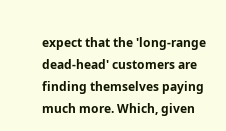expect that the 'long-range dead-head' customers are finding themselves paying much more. Which, given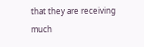that they are receiving much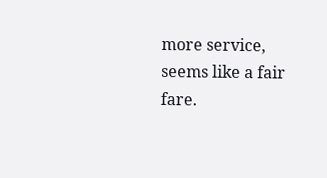more service, seems like a fair fare.